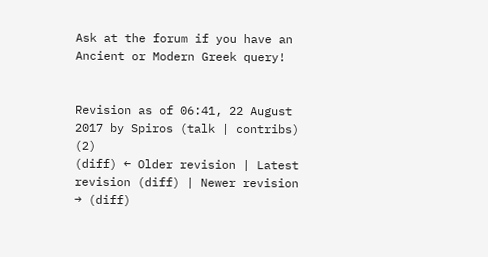Ask at the forum if you have an Ancient or Modern Greek query!


Revision as of 06:41, 22 August 2017 by Spiros (talk | contribs) (2)
(diff) ← Older revision | Latest revision (diff) | Newer revision → (diff)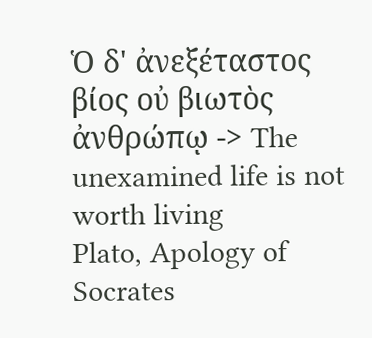Ὁ δ' ἀνεξέταστος βίος οὐ βιωτὸς ἀνθρώπῳ -> The unexamined life is not worth living
Plato, Apology of Socrates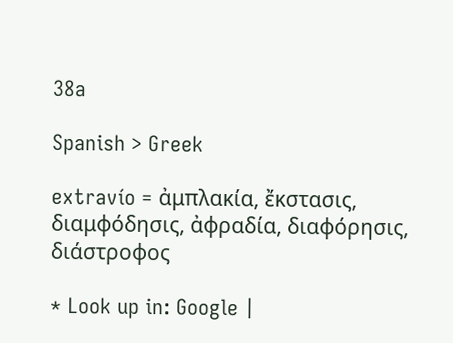38a

Spanish > Greek

extravío = ἀμπλακία, ἔκστασις, διαμφόδησις, ἀφραδία, διαφόρησις, διάστροφος

* Look up in: Google |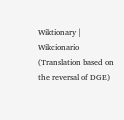Wiktionary | Wikcionario (Translation based on the reversal of DGE)